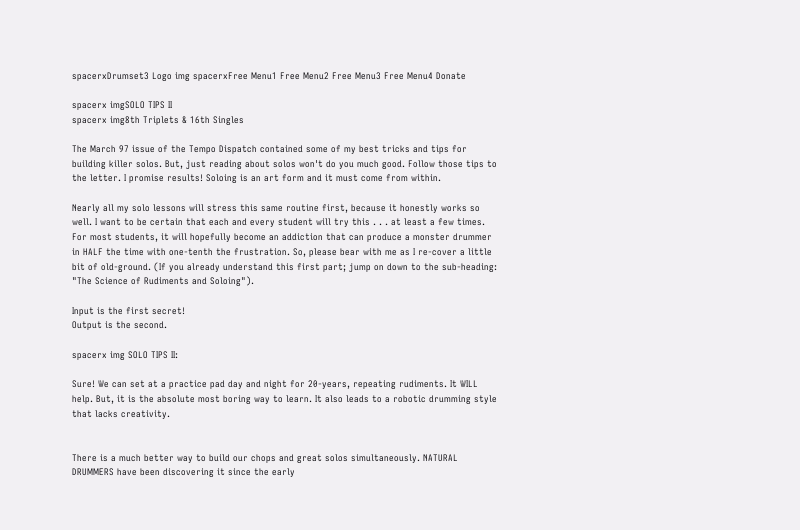spacerxDrumset3 Logo img spacerxFree Menu1 Free Menu2 Free Menu3 Free Menu4 Donate

spacerx imgSOLO TIPS II
spacerx img8th Triplets & 16th Singles

The March 97 issue of the Tempo Dispatch contained some of my best tricks and tips for building killer solos. But, just reading about solos won't do you much good. Follow those tips to the letter. I promise results! Soloing is an art form and it must come from within.

Nearly all my solo lessons will stress this same routine first, because it honestly works so well. I want to be certain that each and every student will try this . . . at least a few times. For most students, it will hopefully become an addiction that can produce a monster drummer in HALF the time with one-tenth the frustration. So, please bear with me as I re-cover a little bit of old-ground. (If you already understand this first part; jump on down to the sub-heading: "The Science of Rudiments and Soloing").

Input is the first secret!
Output is the second.

spacerx img SOLO TIPS II:

Sure! We can set at a practice pad day and night for 20-years, repeating rudiments. It WILL help. But, it is the absolute most boring way to learn. It also leads to a robotic drumming style that lacks creativity.


There is a much better way to build our chops and great solos simultaneously. NATURAL DRUMMERS have been discovering it since the early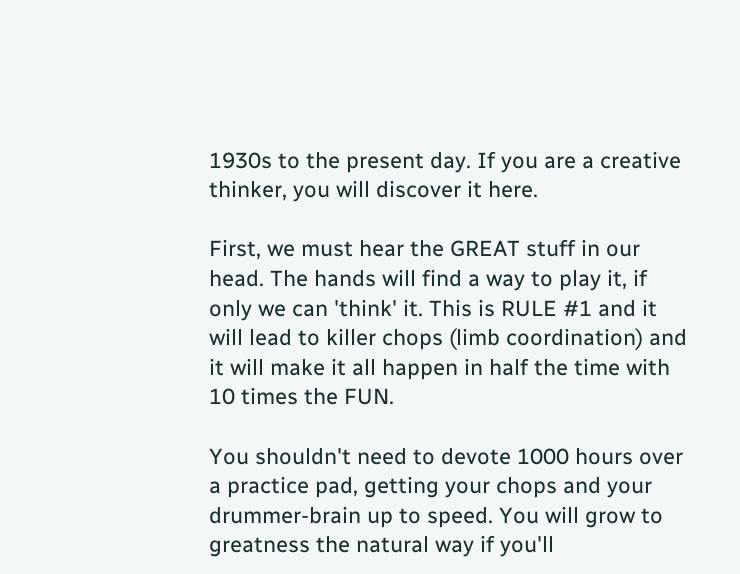1930s to the present day. If you are a creative thinker, you will discover it here.

First, we must hear the GREAT stuff in our head. The hands will find a way to play it, if only we can 'think' it. This is RULE #1 and it will lead to killer chops (limb coordination) and it will make it all happen in half the time with 10 times the FUN.

You shouldn't need to devote 1000 hours over a practice pad, getting your chops and your drummer-brain up to speed. You will grow to greatness the natural way if you'll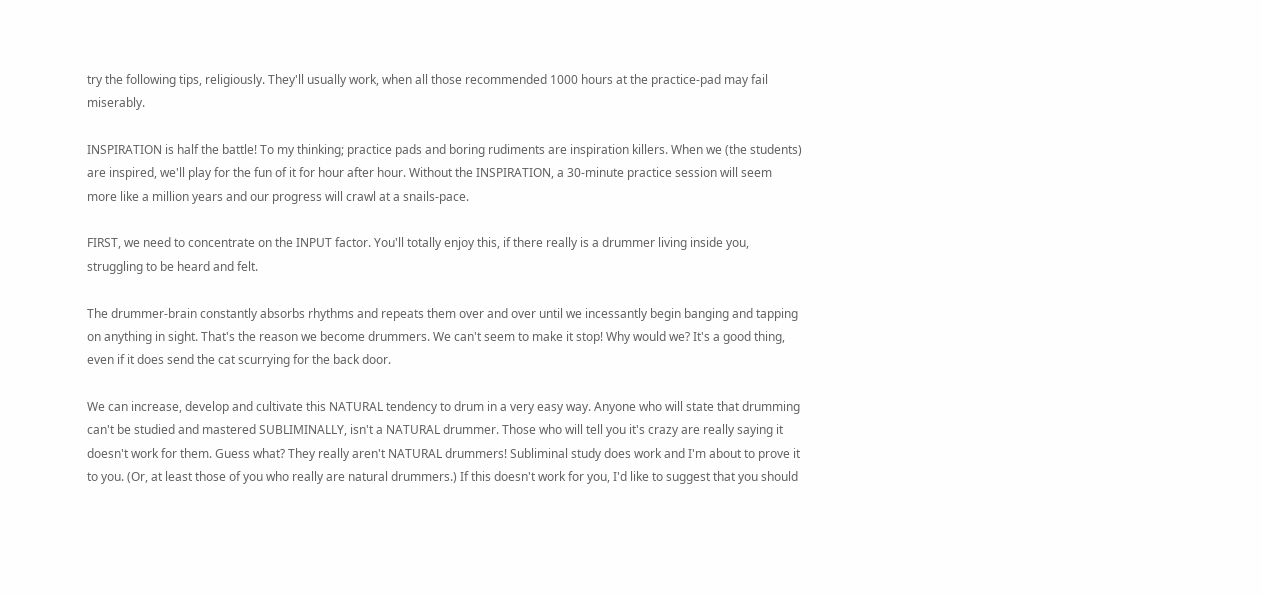try the following tips, religiously. They'll usually work, when all those recommended 1000 hours at the practice-pad may fail miserably.

INSPIRATION is half the battle! To my thinking; practice pads and boring rudiments are inspiration killers. When we (the students) are inspired, we'll play for the fun of it for hour after hour. Without the INSPIRATION, a 30-minute practice session will seem more like a million years and our progress will crawl at a snails-pace.

FIRST, we need to concentrate on the INPUT factor. You'll totally enjoy this, if there really is a drummer living inside you, struggling to be heard and felt.

The drummer-brain constantly absorbs rhythms and repeats them over and over until we incessantly begin banging and tapping on anything in sight. That's the reason we become drummers. We can't seem to make it stop! Why would we? It's a good thing, even if it does send the cat scurrying for the back door.

We can increase, develop and cultivate this NATURAL tendency to drum in a very easy way. Anyone who will state that drumming can't be studied and mastered SUBLIMINALLY, isn't a NATURAL drummer. Those who will tell you it's crazy are really saying it doesn't work for them. Guess what? They really aren't NATURAL drummers! Subliminal study does work and I'm about to prove it to you. (Or, at least those of you who really are natural drummers.) If this doesn't work for you, I'd like to suggest that you should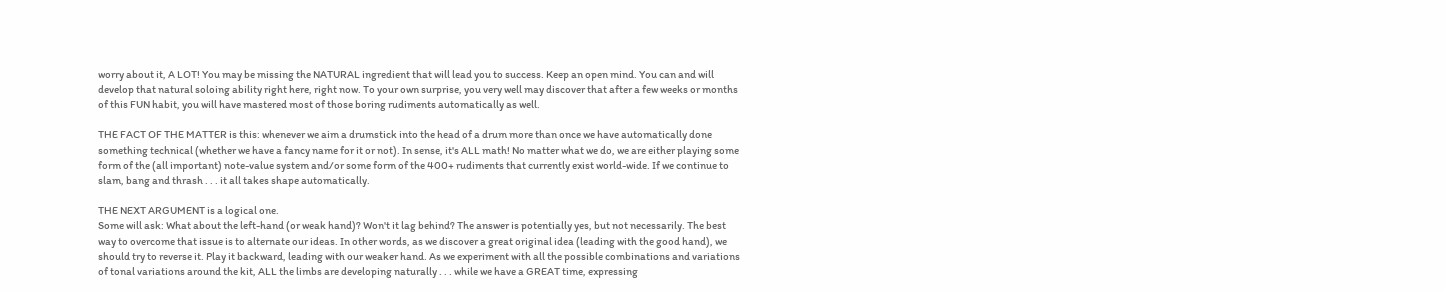worry about it, A LOT! You may be missing the NATURAL ingredient that will lead you to success. Keep an open mind. You can and will develop that natural soloing ability right here, right now. To your own surprise, you very well may discover that after a few weeks or months of this FUN habit, you will have mastered most of those boring rudiments automatically as well.

THE FACT OF THE MATTER is this: whenever we aim a drumstick into the head of a drum more than once we have automatically done something technical (whether we have a fancy name for it or not). In sense, it's ALL math! No matter what we do, we are either playing some form of the (all important) note-value system and/or some form of the 400+ rudiments that currently exist world-wide. If we continue to slam, bang and thrash . . . it all takes shape automatically.

THE NEXT ARGUMENT is a logical one.
Some will ask: What about the left-hand (or weak hand)? Won't it lag behind? The answer is potentially yes, but not necessarily. The best way to overcome that issue is to alternate our ideas. In other words, as we discover a great original idea (leading with the good hand), we should try to reverse it. Play it backward, leading with our weaker hand. As we experiment with all the possible combinations and variations of tonal variations around the kit, ALL the limbs are developing naturally . . . while we have a GREAT time, expressing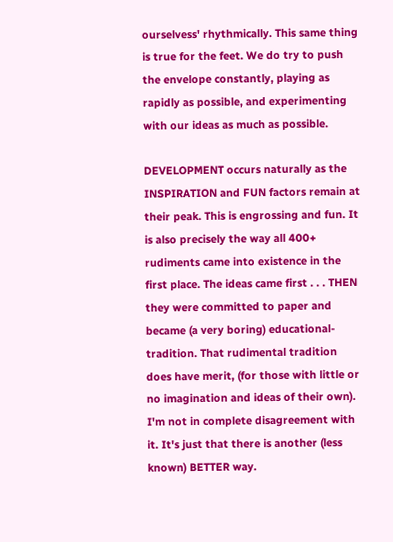ourselvess' rhythmically. This same thing is true for the feet. We do try to push the envelope constantly, playing as rapidly as possible, and experimenting with our ideas as much as possible.

DEVELOPMENT occurs naturally as the INSPIRATION and FUN factors remain at their peak. This is engrossing and fun. It is also precisely the way all 400+ rudiments came into existence in the first place. The ideas came first . . . THEN they were committed to paper and became (a very boring) educational-tradition. That rudimental tradition does have merit, (for those with little or no imagination and ideas of their own). I'm not in complete disagreement with it. It's just that there is another (less known) BETTER way.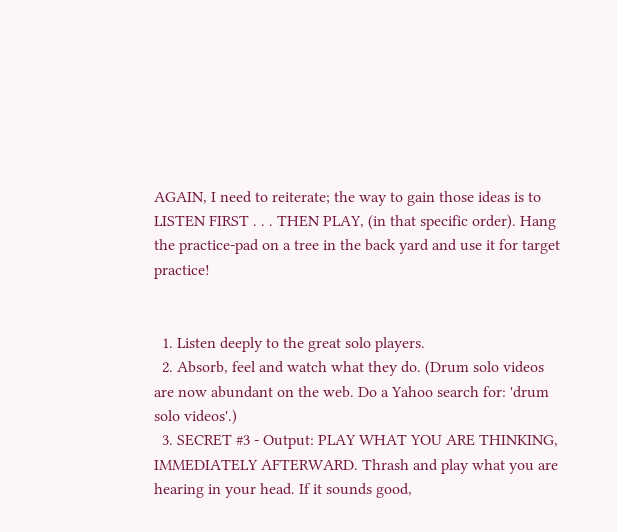AGAIN, I need to reiterate; the way to gain those ideas is to LISTEN FIRST . . . THEN PLAY, (in that specific order). Hang the practice-pad on a tree in the back yard and use it for target practice!


  1. Listen deeply to the great solo players.
  2. Absorb, feel and watch what they do. (Drum solo videos are now abundant on the web. Do a Yahoo search for: 'drum solo videos'.)
  3. SECRET #3 - Output: PLAY WHAT YOU ARE THINKING, IMMEDIATELY AFTERWARD. Thrash and play what you are hearing in your head. If it sounds good,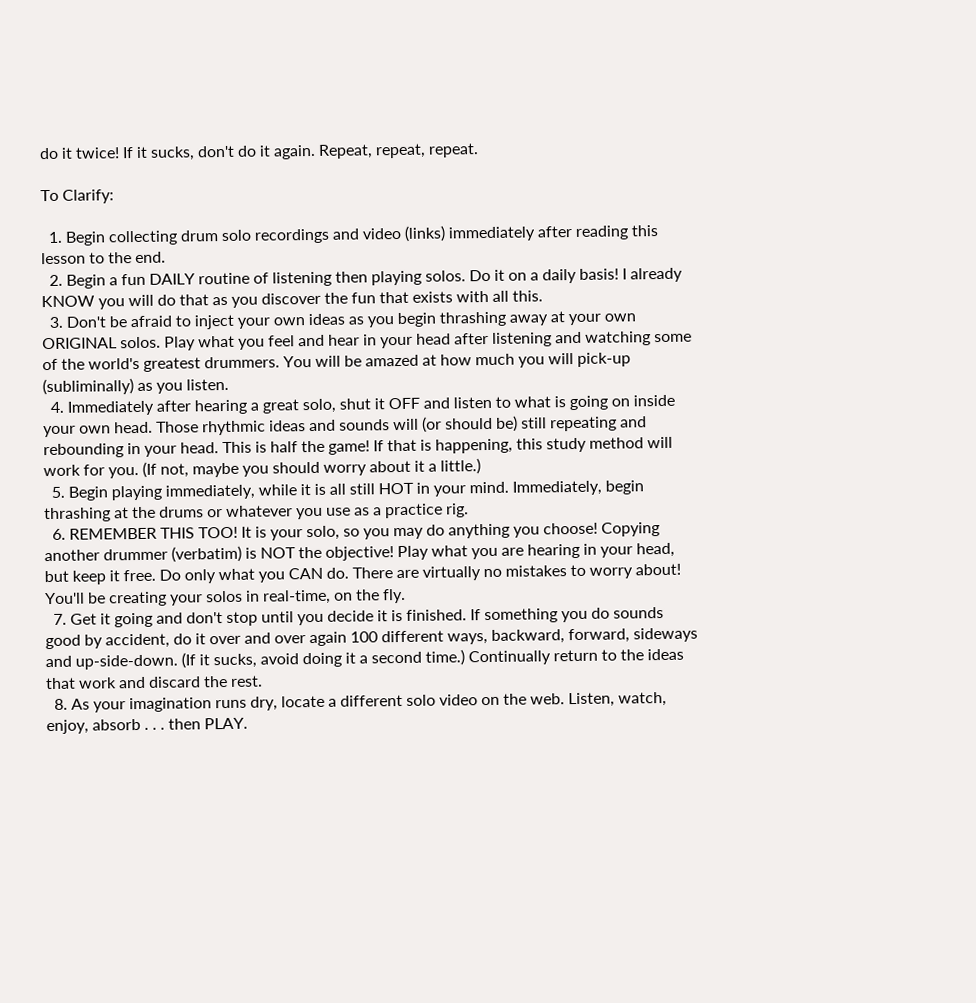do it twice! If it sucks, don't do it again. Repeat, repeat, repeat.

To Clarify:

  1. Begin collecting drum solo recordings and video (links) immediately after reading this lesson to the end.
  2. Begin a fun DAILY routine of listening then playing solos. Do it on a daily basis! I already KNOW you will do that as you discover the fun that exists with all this.
  3. Don't be afraid to inject your own ideas as you begin thrashing away at your own ORIGINAL solos. Play what you feel and hear in your head after listening and watching some of the world's greatest drummers. You will be amazed at how much you will pick-up (subliminally) as you listen.
  4. Immediately after hearing a great solo, shut it OFF and listen to what is going on inside your own head. Those rhythmic ideas and sounds will (or should be) still repeating and rebounding in your head. This is half the game! If that is happening, this study method will work for you. (If not, maybe you should worry about it a little.)
  5. Begin playing immediately, while it is all still HOT in your mind. Immediately, begin thrashing at the drums or whatever you use as a practice rig.
  6. REMEMBER THIS TOO! It is your solo, so you may do anything you choose! Copying another drummer (verbatim) is NOT the objective! Play what you are hearing in your head, but keep it free. Do only what you CAN do. There are virtually no mistakes to worry about! You'll be creating your solos in real-time, on the fly.
  7. Get it going and don't stop until you decide it is finished. If something you do sounds good by accident, do it over and over again 100 different ways, backward, forward, sideways and up-side-down. (If it sucks, avoid doing it a second time.) Continually return to the ideas that work and discard the rest.
  8. As your imagination runs dry, locate a different solo video on the web. Listen, watch, enjoy, absorb . . . then PLAY.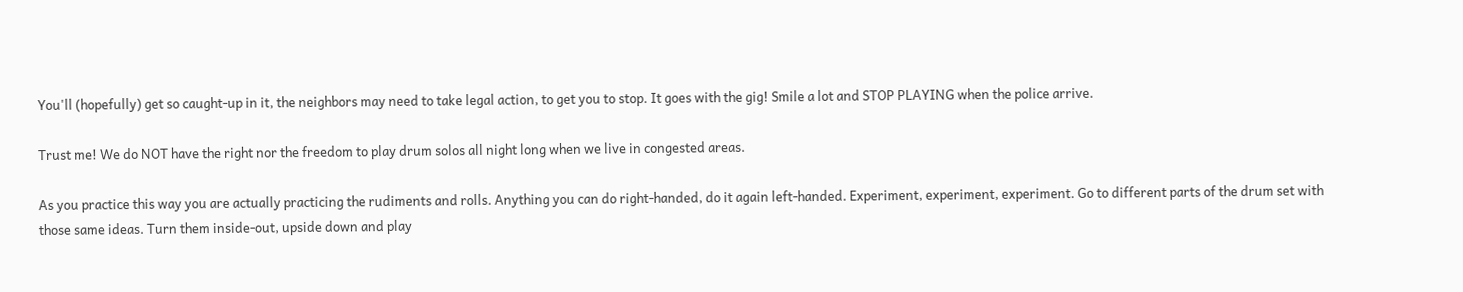You'll (hopefully) get so caught-up in it, the neighbors may need to take legal action, to get you to stop. It goes with the gig! Smile a lot and STOP PLAYING when the police arrive.

Trust me! We do NOT have the right nor the freedom to play drum solos all night long when we live in congested areas.

As you practice this way you are actually practicing the rudiments and rolls. Anything you can do right-handed, do it again left-handed. Experiment, experiment, experiment. Go to different parts of the drum set with those same ideas. Turn them inside-out, upside down and play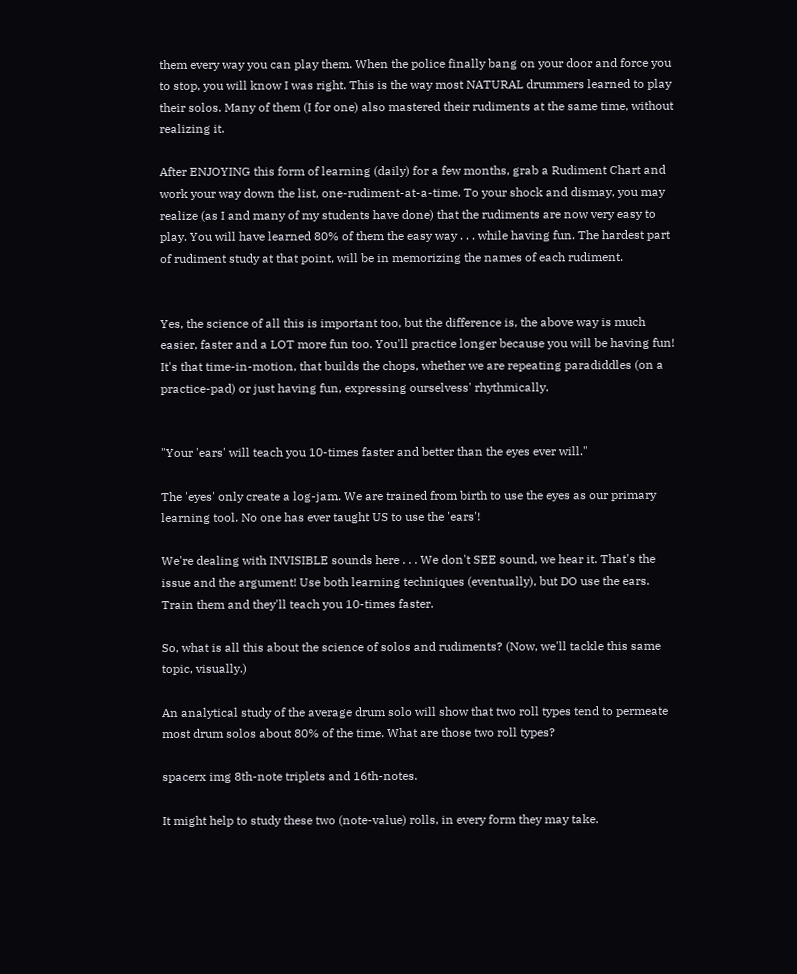them every way you can play them. When the police finally bang on your door and force you to stop, you will know I was right. This is the way most NATURAL drummers learned to play their solos. Many of them (I for one) also mastered their rudiments at the same time, without realizing it.

After ENJOYING this form of learning (daily) for a few months, grab a Rudiment Chart and work your way down the list, one-rudiment-at-a-time. To your shock and dismay, you may realize (as I and many of my students have done) that the rudiments are now very easy to play. You will have learned 80% of them the easy way . . . while having fun. The hardest part of rudiment study at that point, will be in memorizing the names of each rudiment.


Yes, the science of all this is important too, but the difference is, the above way is much easier, faster and a LOT more fun too. You'll practice longer because you will be having fun! It's that time-in-motion, that builds the chops, whether we are repeating paradiddles (on a practice-pad) or just having fun, expressing ourselvess' rhythmically.


"Your 'ears' will teach you 10-times faster and better than the eyes ever will."

The 'eyes' only create a log-jam. We are trained from birth to use the eyes as our primary learning tool. No one has ever taught US to use the 'ears'!

We're dealing with INVISIBLE sounds here . . . We don't SEE sound, we hear it. That's the issue and the argument! Use both learning techniques (eventually), but DO use the ears. Train them and they'll teach you 10-times faster.

So, what is all this about the science of solos and rudiments? (Now, we'll tackle this same topic, visually.)

An analytical study of the average drum solo will show that two roll types tend to permeate most drum solos about 80% of the time. What are those two roll types?

spacerx img 8th-note triplets and 16th-notes.

It might help to study these two (note-value) rolls, in every form they may take.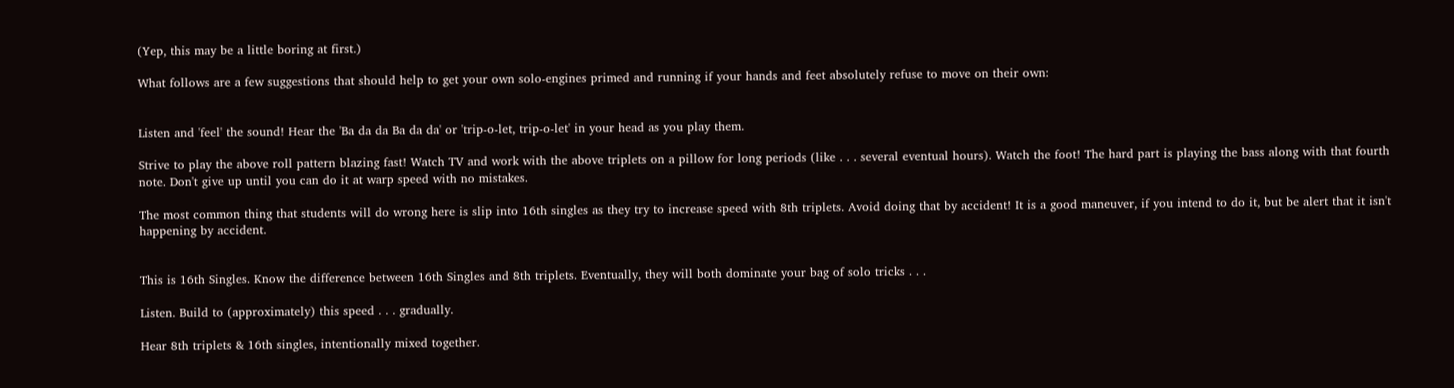(Yep, this may be a little boring at first.)

What follows are a few suggestions that should help to get your own solo-engines primed and running if your hands and feet absolutely refuse to move on their own:


Listen and 'feel' the sound! Hear the 'Ba da da Ba da da' or 'trip-o-let, trip-o-let' in your head as you play them.

Strive to play the above roll pattern blazing fast! Watch TV and work with the above triplets on a pillow for long periods (like . . . several eventual hours). Watch the foot! The hard part is playing the bass along with that fourth note. Don't give up until you can do it at warp speed with no mistakes.

The most common thing that students will do wrong here is slip into 16th singles as they try to increase speed with 8th triplets. Avoid doing that by accident! It is a good maneuver, if you intend to do it, but be alert that it isn't happening by accident.


This is 16th Singles. Know the difference between 16th Singles and 8th triplets. Eventually, they will both dominate your bag of solo tricks . . .

Listen. Build to (approximately) this speed . . . gradually.

Hear 8th triplets & 16th singles, intentionally mixed together.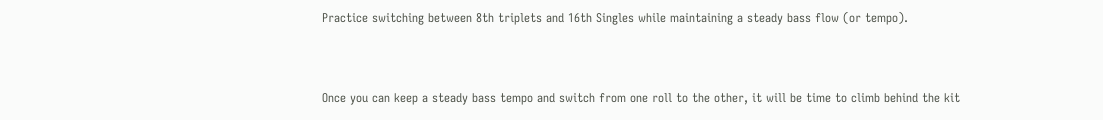Practice switching between 8th triplets and 16th Singles while maintaining a steady bass flow (or tempo).


Once you can keep a steady bass tempo and switch from one roll to the other, it will be time to climb behind the kit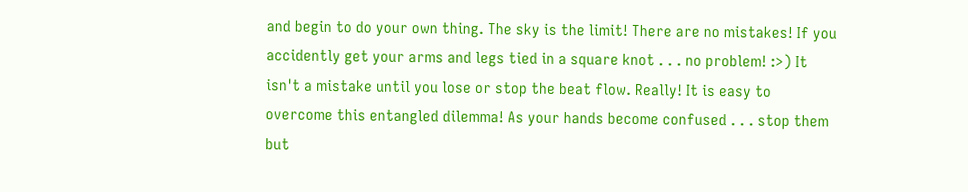and begin to do your own thing. The sky is the limit! There are no mistakes! If you accidently get your arms and legs tied in a square knot . . . no problem! :>) It isn't a mistake until you lose or stop the beat flow. Really! It is easy to overcome this entangled dilemma! As your hands become confused . . . stop them but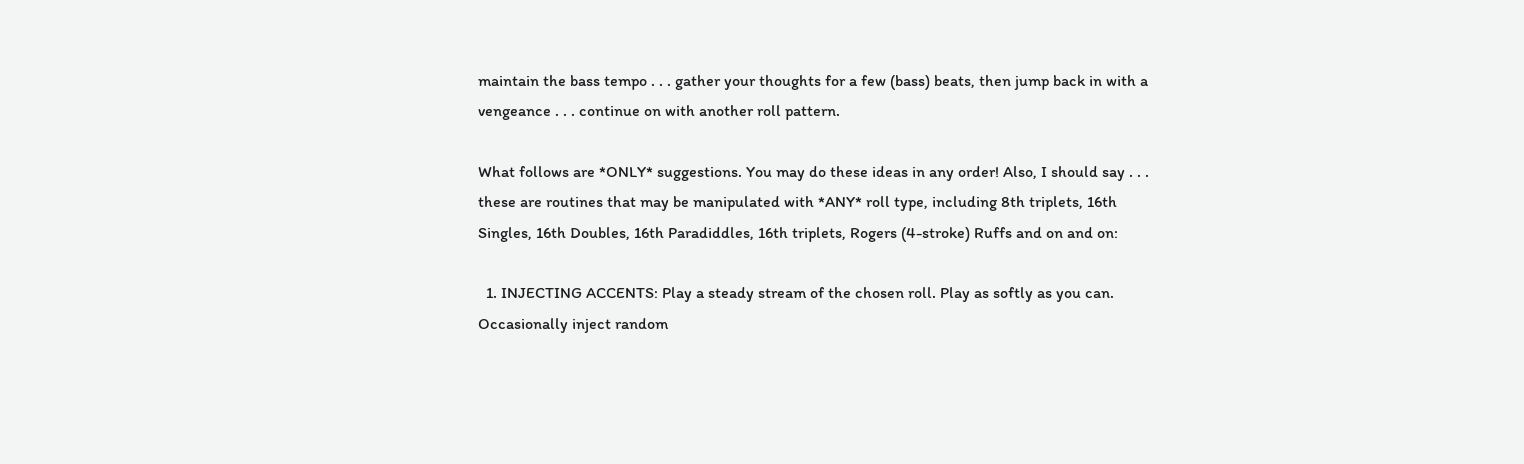maintain the bass tempo . . . gather your thoughts for a few (bass) beats, then jump back in with a vengeance . . . continue on with another roll pattern.

What follows are *ONLY* suggestions. You may do these ideas in any order! Also, I should say . . . these are routines that may be manipulated with *ANY* roll type, including 8th triplets, 16th Singles, 16th Doubles, 16th Paradiddles, 16th triplets, Rogers (4-stroke) Ruffs and on and on:

  1. INJECTING ACCENTS: Play a steady stream of the chosen roll. Play as softly as you can. Occasionally inject random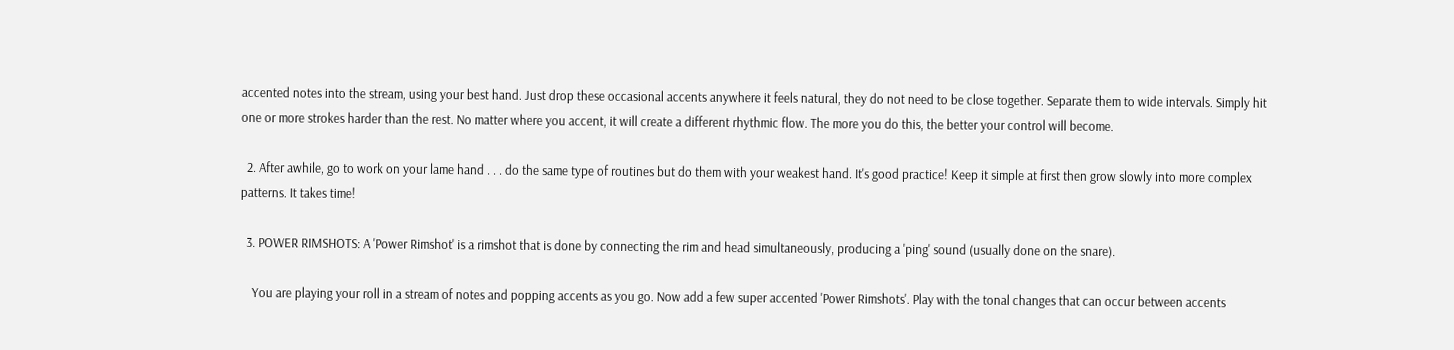accented notes into the stream, using your best hand. Just drop these occasional accents anywhere it feels natural, they do not need to be close together. Separate them to wide intervals. Simply hit one or more strokes harder than the rest. No matter where you accent, it will create a different rhythmic flow. The more you do this, the better your control will become.

  2. After awhile, go to work on your lame hand . . . do the same type of routines but do them with your weakest hand. It's good practice! Keep it simple at first then grow slowly into more complex patterns. It takes time!

  3. POWER RIMSHOTS: A 'Power Rimshot' is a rimshot that is done by connecting the rim and head simultaneously, producing a 'ping' sound (usually done on the snare).

    You are playing your roll in a stream of notes and popping accents as you go. Now add a few super accented 'Power Rimshots'. Play with the tonal changes that can occur between accents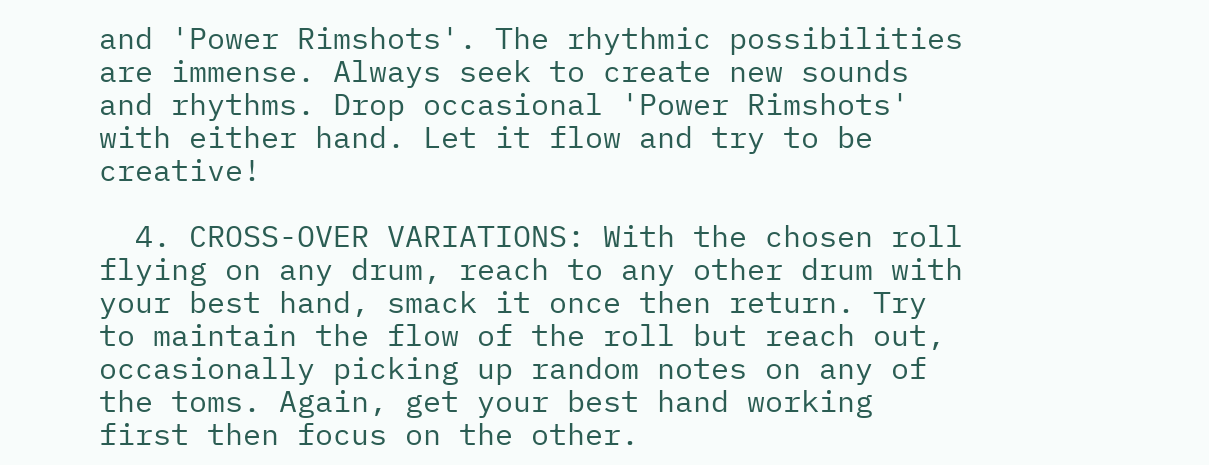and 'Power Rimshots'. The rhythmic possibilities are immense. Always seek to create new sounds and rhythms. Drop occasional 'Power Rimshots' with either hand. Let it flow and try to be creative!

  4. CROSS-OVER VARIATIONS: With the chosen roll flying on any drum, reach to any other drum with your best hand, smack it once then return. Try to maintain the flow of the roll but reach out, occasionally picking up random notes on any of the toms. Again, get your best hand working first then focus on the other.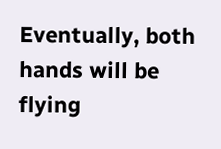Eventually, both hands will be flying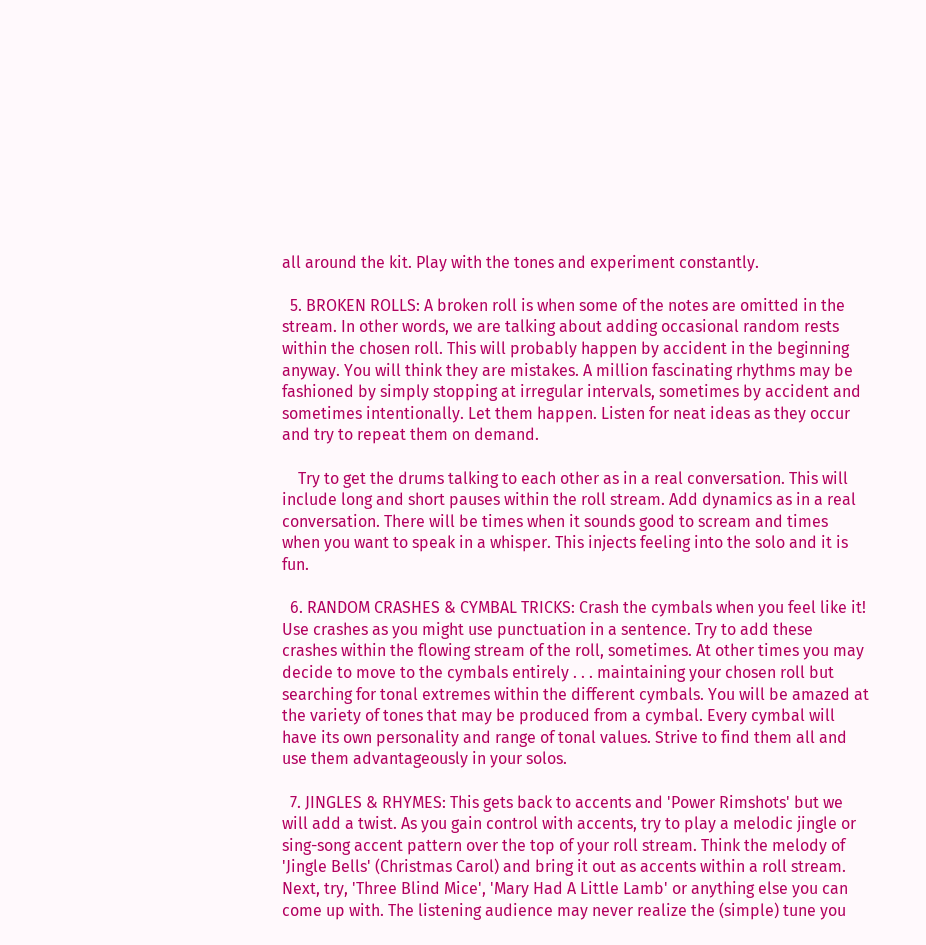all around the kit. Play with the tones and experiment constantly.

  5. BROKEN ROLLS: A broken roll is when some of the notes are omitted in the stream. In other words, we are talking about adding occasional random rests within the chosen roll. This will probably happen by accident in the beginning anyway. You will think they are mistakes. A million fascinating rhythms may be fashioned by simply stopping at irregular intervals, sometimes by accident and sometimes intentionally. Let them happen. Listen for neat ideas as they occur and try to repeat them on demand.

    Try to get the drums talking to each other as in a real conversation. This will include long and short pauses within the roll stream. Add dynamics as in a real conversation. There will be times when it sounds good to scream and times when you want to speak in a whisper. This injects feeling into the solo and it is fun.

  6. RANDOM CRASHES & CYMBAL TRICKS: Crash the cymbals when you feel like it! Use crashes as you might use punctuation in a sentence. Try to add these crashes within the flowing stream of the roll, sometimes. At other times you may decide to move to the cymbals entirely . . . maintaining your chosen roll but searching for tonal extremes within the different cymbals. You will be amazed at the variety of tones that may be produced from a cymbal. Every cymbal will have its own personality and range of tonal values. Strive to find them all and use them advantageously in your solos.

  7. JINGLES & RHYMES: This gets back to accents and 'Power Rimshots' but we will add a twist. As you gain control with accents, try to play a melodic jingle or sing-song accent pattern over the top of your roll stream. Think the melody of 'Jingle Bells' (Christmas Carol) and bring it out as accents within a roll stream. Next, try, 'Three Blind Mice', 'Mary Had A Little Lamb' or anything else you can come up with. The listening audience may never realize the (simple) tune you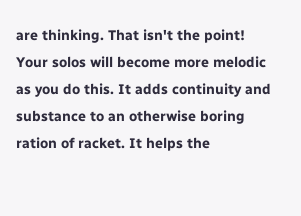are thinking. That isn't the point! Your solos will become more melodic as you do this. It adds continuity and substance to an otherwise boring ration of racket. It helps the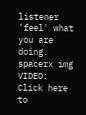listener 'feel' what you are doing.
spacerx img
VIDEO: Click here to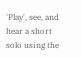'Play', see, and hear a short solo using the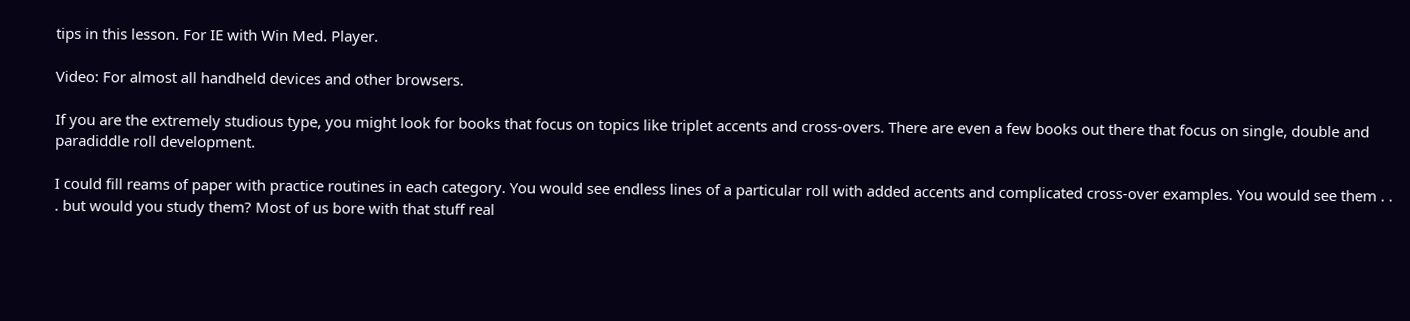tips in this lesson. For IE with Win Med. Player.

Video: For almost all handheld devices and other browsers.

If you are the extremely studious type, you might look for books that focus on topics like triplet accents and cross-overs. There are even a few books out there that focus on single, double and paradiddle roll development.

I could fill reams of paper with practice routines in each category. You would see endless lines of a particular roll with added accents and complicated cross-over examples. You would see them . . . but would you study them? Most of us bore with that stuff real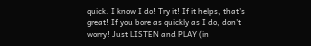quick. I know I do! Try it! If it helps, that's great! If you bore as quickly as I do, don't worry! Just LISTEN and PLAY (in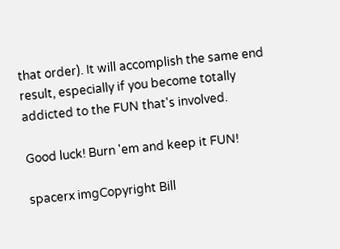that order). It will accomplish the same end result, especially if you become totally addicted to the FUN that's involved.

Good luck! Burn 'em and keep it FUN!

spacerx imgCopyright Bill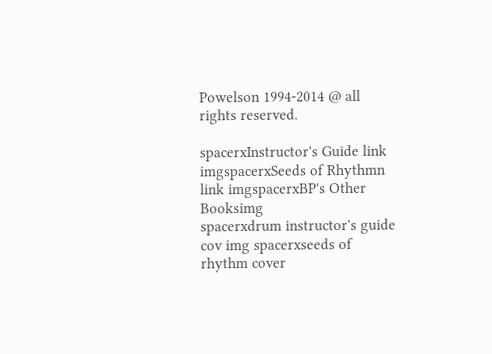Powelson 1994-2014 @ all rights reserved.

spacerxInstructor's Guide link imgspacerxSeeds of Rhythmn link imgspacerxBP's Other Booksimg
spacerxdrum instructor's guide cov img spacerxseeds of rhythm cover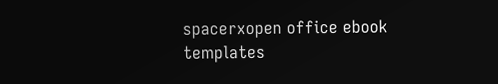spacerxopen office ebook templates